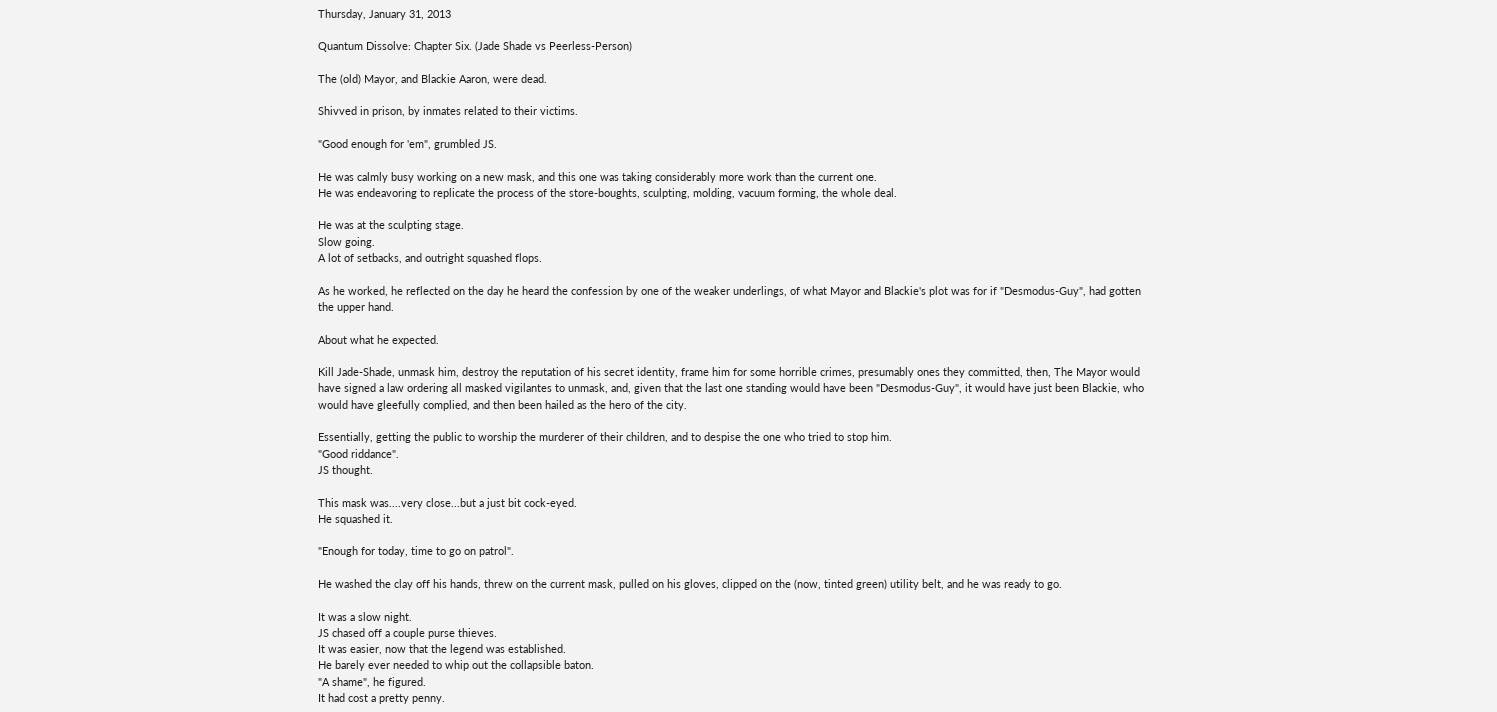Thursday, January 31, 2013

Quantum Dissolve: Chapter Six. (Jade Shade vs Peerless-Person)

The (old) Mayor, and Blackie Aaron, were dead.

Shivved in prison, by inmates related to their victims.

"Good enough for 'em", grumbled JS.

He was calmly busy working on a new mask, and this one was taking considerably more work than the current one.
He was endeavoring to replicate the process of the store-boughts, sculpting, molding, vacuum forming, the whole deal.

He was at the sculpting stage.
Slow going.
A lot of setbacks, and outright squashed flops.

As he worked, he reflected on the day he heard the confession by one of the weaker underlings, of what Mayor and Blackie's plot was for if "Desmodus-Guy", had gotten the upper hand.

About what he expected.

Kill Jade-Shade, unmask him, destroy the reputation of his secret identity, frame him for some horrible crimes, presumably ones they committed, then, The Mayor would have signed a law ordering all masked vigilantes to unmask, and, given that the last one standing would have been "Desmodus-Guy", it would have just been Blackie, who would have gleefully complied, and then been hailed as the hero of the city.

Essentially, getting the public to worship the murderer of their children, and to despise the one who tried to stop him.
"Good riddance".
JS thought.

This mask was....very close...but a just bit cock-eyed.
He squashed it.

"Enough for today, time to go on patrol".

He washed the clay off his hands, threw on the current mask, pulled on his gloves, clipped on the (now, tinted green) utility belt, and he was ready to go.

It was a slow night.
JS chased off a couple purse thieves.
It was easier, now that the legend was established.
He barely ever needed to whip out the collapsible baton.
"A shame", he figured.
It had cost a pretty penny.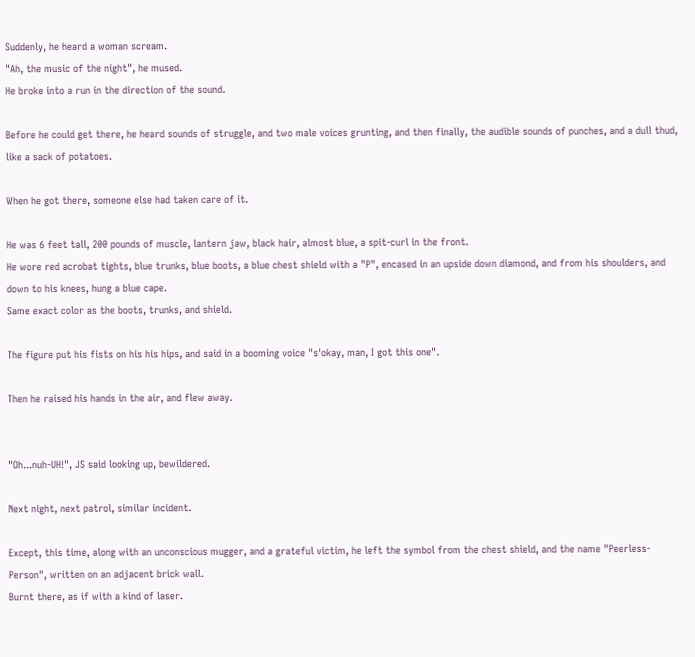Suddenly, he heard a woman scream.
"Ah, the music of the night", he mused.
He broke into a run in the direction of the sound.

Before he could get there, he heard sounds of struggle, and two male voices grunting, and then finally, the audible sounds of punches, and a dull thud, like a sack of potatoes.

When he got there, someone else had taken care of it.

He was 6 feet tall, 200 pounds of muscle, lantern jaw, black hair, almost blue, a spit-curl in the front.
He wore red acrobat tights, blue trunks, blue boots, a blue chest shield with a "P", encased in an upside down diamond, and from his shoulders, and down to his knees, hung a blue cape.
Same exact color as the boots, trunks, and shield.

The figure put his fists on his his hips, and said in a booming voice "s'okay, man, I got this one".

Then he raised his hands in the air, and flew away.


"Oh...nuh-UH!", JS said looking up, bewildered.

Next night, next patrol, similar incident.

Except, this time, along with an unconscious mugger, and a grateful victim, he left the symbol from the chest shield, and the name "Peerless-Person", written on an adjacent brick wall.
Burnt there, as if with a kind of laser.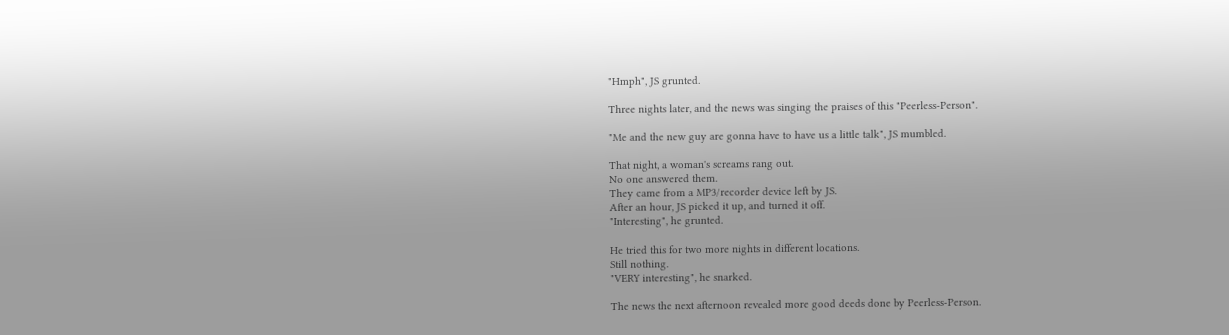"Hmph", JS grunted.

Three nights later, and the news was singing the praises of this "Peerless-Person".

"Me and the new guy are gonna have to have us a little talk", JS mumbled.

That night, a woman's screams rang out.
No one answered them.
They came from a MP3/recorder device left by JS.
After an hour, JS picked it up, and turned it off.
"Interesting", he grunted.

He tried this for two more nights in different locations.
Still nothing.
"VERY interesting", he snarked.

The news the next afternoon revealed more good deeds done by Peerless-Person.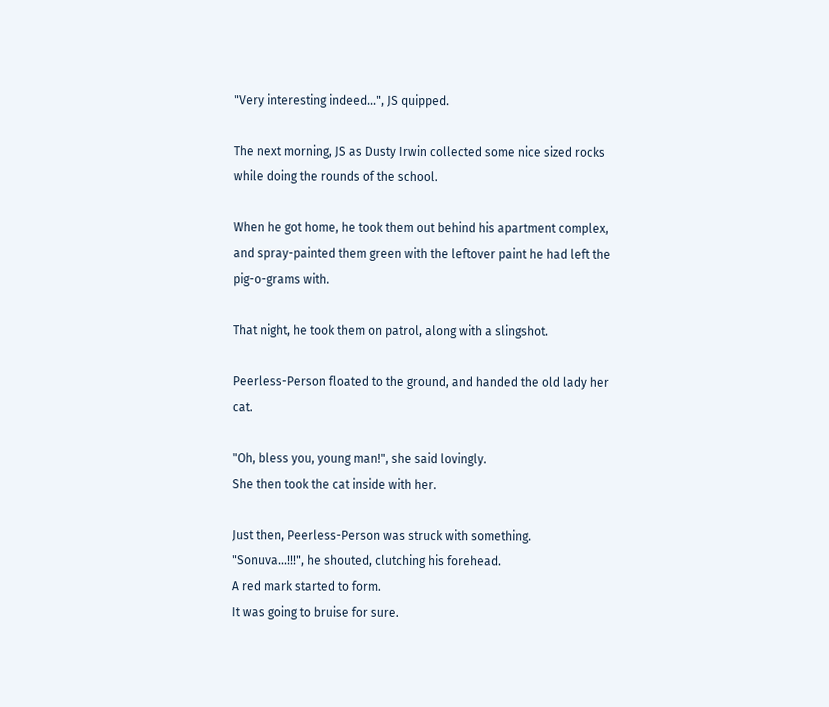"Very interesting indeed...", JS quipped.

The next morning, JS as Dusty Irwin collected some nice sized rocks while doing the rounds of the school.

When he got home, he took them out behind his apartment complex, and spray-painted them green with the leftover paint he had left the pig-o-grams with.

That night, he took them on patrol, along with a slingshot.

Peerless-Person floated to the ground, and handed the old lady her cat.

"Oh, bless you, young man!", she said lovingly.
She then took the cat inside with her.

Just then, Peerless-Person was struck with something.
"Sonuva...!!!", he shouted, clutching his forehead.
A red mark started to form.
It was going to bruise for sure.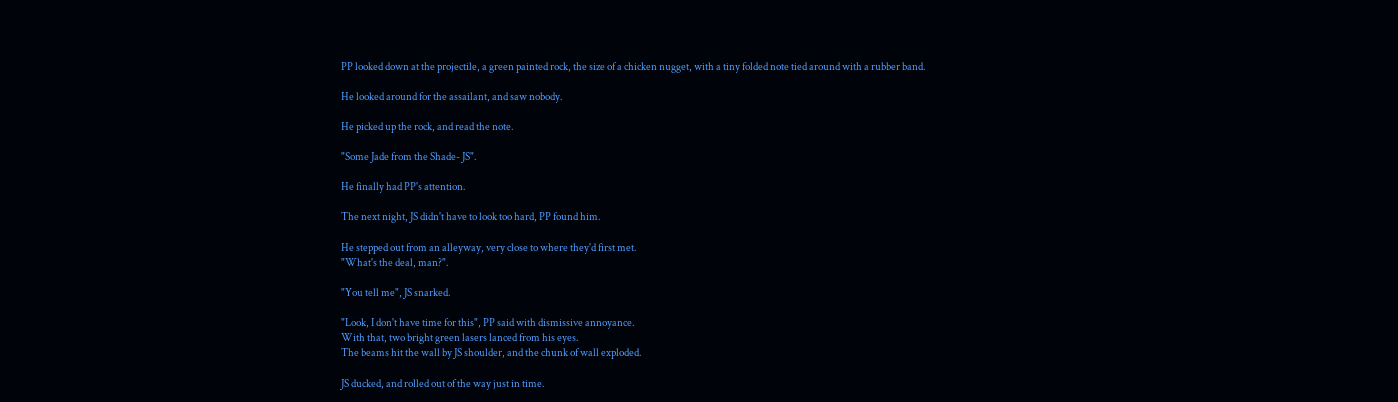PP looked down at the projectile, a green painted rock, the size of a chicken nugget, with a tiny folded note tied around with a rubber band.

He looked around for the assailant, and saw nobody.

He picked up the rock, and read the note.

"Some Jade from the Shade- JS".

He finally had PP's attention.

The next night, JS didn't have to look too hard, PP found him.

He stepped out from an alleyway, very close to where they'd first met.
"What's the deal, man?".

"You tell me", JS snarked.

"Look, I don't have time for this", PP said with dismissive annoyance.
With that, two bright green lasers lanced from his eyes.
The beams hit the wall by JS shoulder, and the chunk of wall exploded.

JS ducked, and rolled out of the way just in time.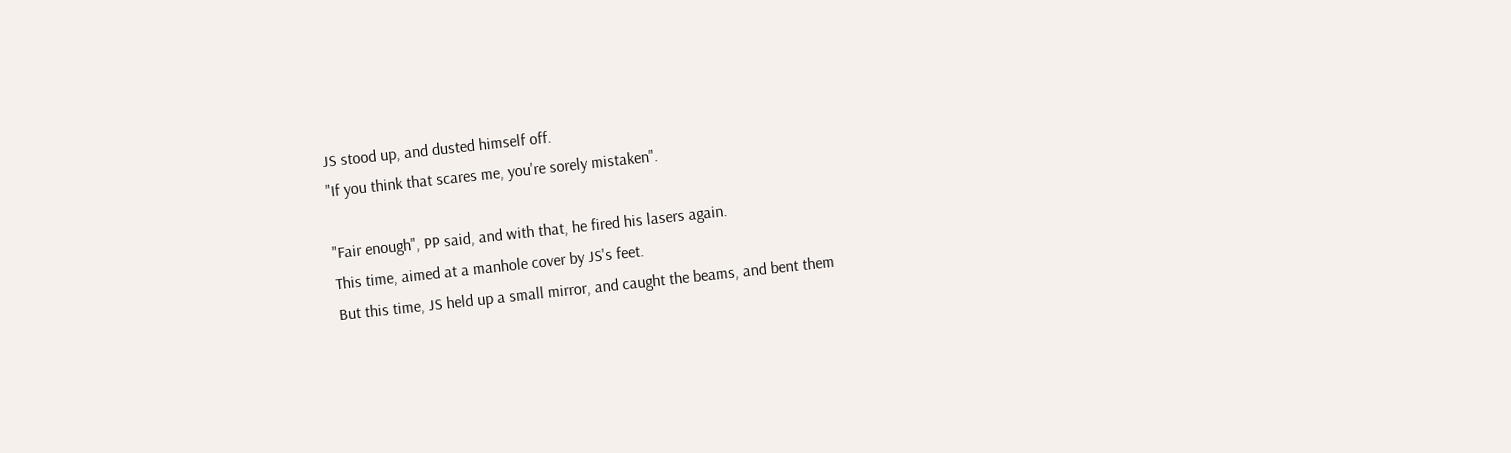JS stood up, and dusted himself off.
"If you think that scares me, you're sorely mistaken".

"Fair enough", PP said, and with that, he fired his lasers again.
This time, aimed at a manhole cover by JS's feet.
But this time, JS held up a small mirror, and caught the beams, and bent them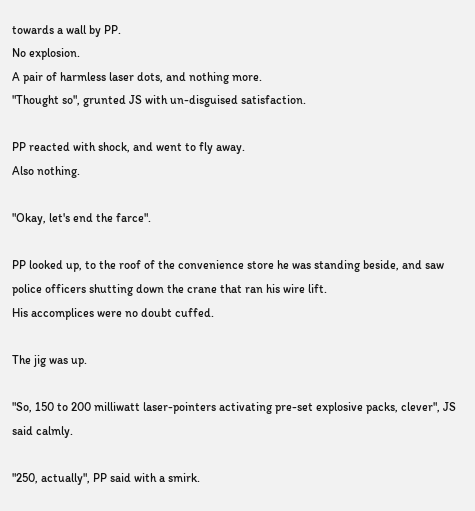towards a wall by PP.
No explosion.
A pair of harmless laser dots, and nothing more.
"Thought so", grunted JS with un-disguised satisfaction.

PP reacted with shock, and went to fly away.
Also nothing.

"Okay, let's end the farce".

PP looked up, to the roof of the convenience store he was standing beside, and saw police officers shutting down the crane that ran his wire lift.
His accomplices were no doubt cuffed.

The jig was up.

"So, 150 to 200 milliwatt laser-pointers activating pre-set explosive packs, clever", JS said calmly.

"250, actually", PP said with a smirk.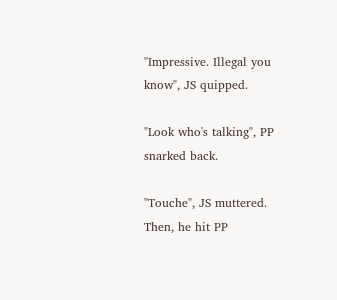"Impressive. Illegal you know", JS quipped.

"Look who's talking", PP snarked back.

"Touche", JS muttered.
Then, he hit PP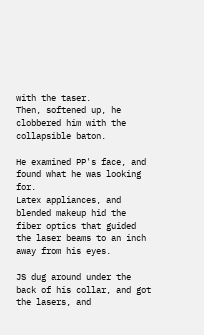with the taser.
Then, softened up, he clobbered him with the collapsible baton.

He examined PP's face, and found what he was looking for.
Latex appliances, and blended makeup hid the fiber optics that guided the laser beams to an inch away from his eyes.

JS dug around under the back of his collar, and got the lasers, and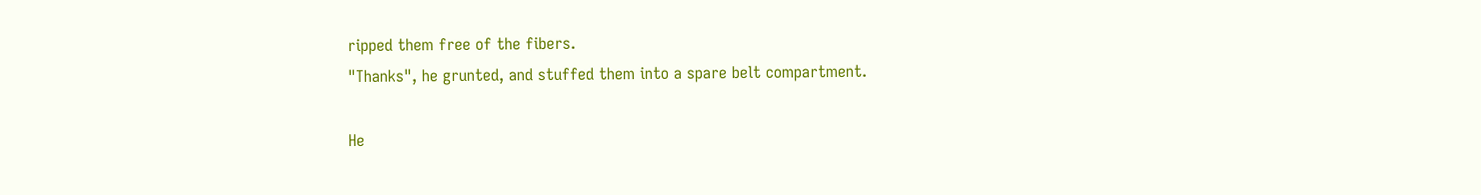ripped them free of the fibers.
"Thanks", he grunted, and stuffed them into a spare belt compartment.

He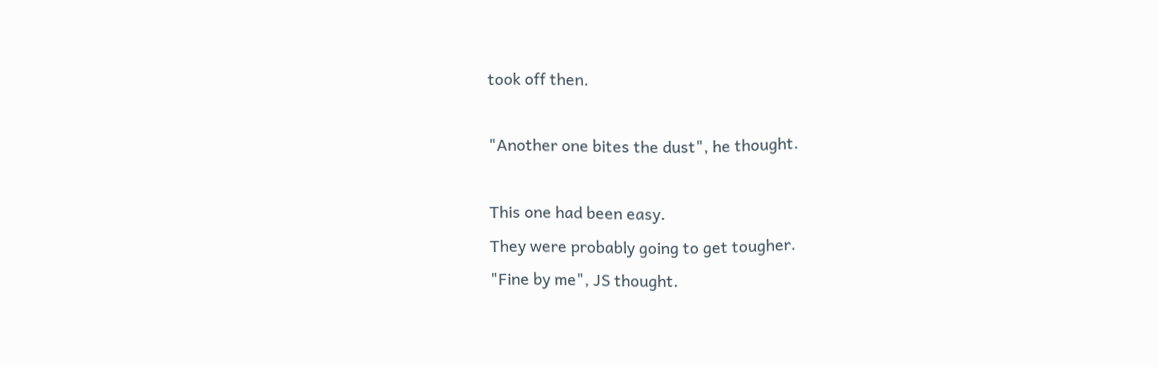took off then.

"Another one bites the dust", he thought.

This one had been easy.
They were probably going to get tougher.
"Fine by me", JS thought.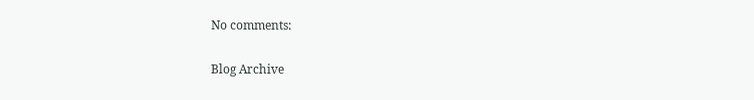No comments:

Blog Archive